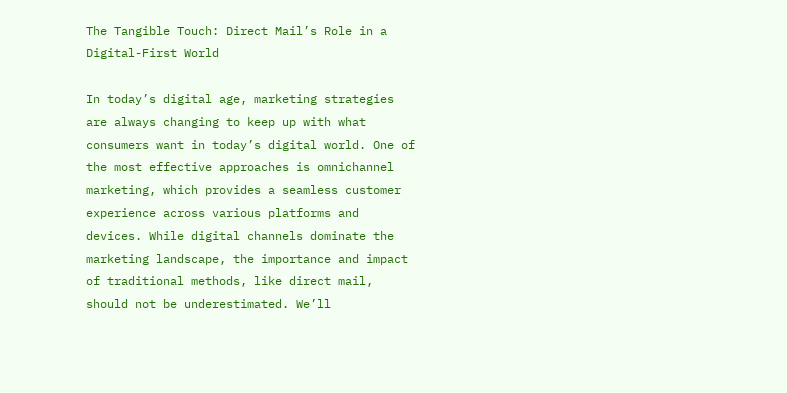The Tangible Touch: Direct Mail’s Role in a Digital-First World

In today’s digital age, marketing strategies are always changing to keep up with what consumers want in today’s digital world. One of the most effective approaches is omnichannel marketing, which provides a seamless customer experience across various platforms and devices. While digital channels dominate the marketing landscape, the importance and impact of traditional methods, like direct mail, should not be underestimated. We’ll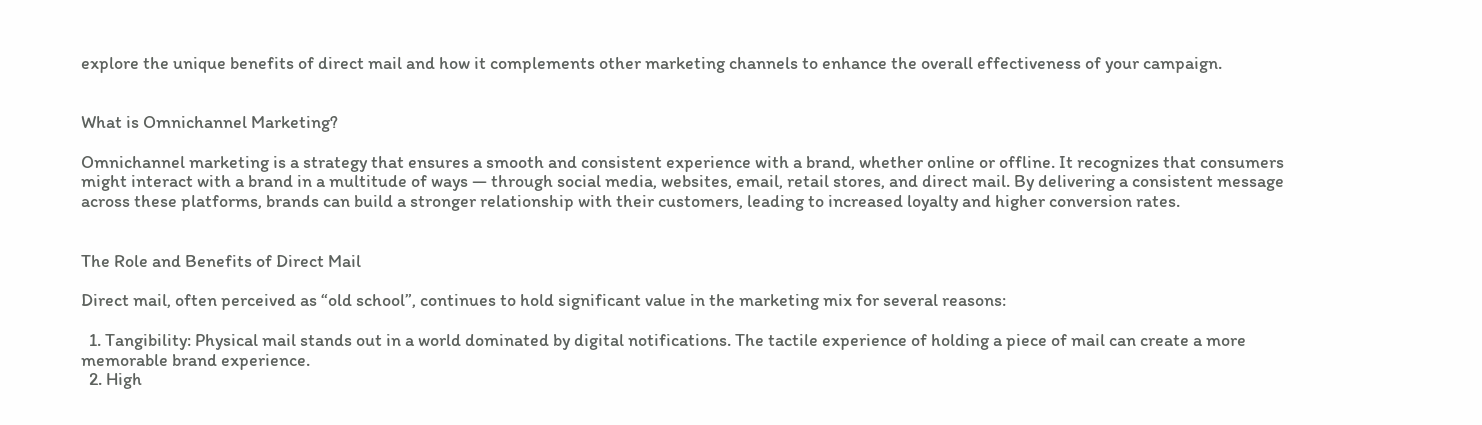explore the unique benefits of direct mail and how it complements other marketing channels to enhance the overall effectiveness of your campaign.


What is Omnichannel Marketing?

Omnichannel marketing is a strategy that ensures a smooth and consistent experience with a brand, whether online or offline. It recognizes that consumers might interact with a brand in a multitude of ways — through social media, websites, email, retail stores, and direct mail. By delivering a consistent message across these platforms, brands can build a stronger relationship with their customers, leading to increased loyalty and higher conversion rates.


The Role and Benefits of Direct Mail

Direct mail, often perceived as “old school”, continues to hold significant value in the marketing mix for several reasons:

  1. Tangibility: Physical mail stands out in a world dominated by digital notifications. The tactile experience of holding a piece of mail can create a more memorable brand experience.
  2. High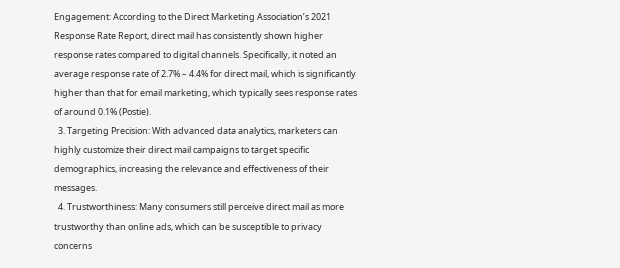Engagement: According to the Direct Marketing Association’s 2021 Response Rate Report, direct mail has consistently shown higher response rates compared to digital channels. Specifically, it noted an average response rate of 2.7% – 4.4% for direct mail, which is significantly higher than that for email marketing, which typically sees response rates of around 0.1% (Postie).
  3. Targeting Precision: With advanced data analytics, marketers can highly customize their direct mail campaigns to target specific demographics, increasing the relevance and effectiveness of their messages.
  4. Trustworthiness: Many consumers still perceive direct mail as more trustworthy than online ads, which can be susceptible to privacy concerns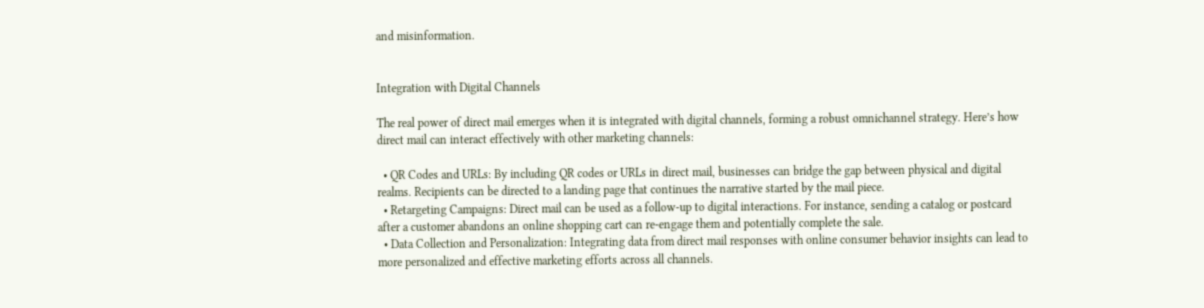and misinformation.


Integration with Digital Channels

The real power of direct mail emerges when it is integrated with digital channels, forming a robust omnichannel strategy. Here’s how direct mail can interact effectively with other marketing channels:

  • QR Codes and URLs: By including QR codes or URLs in direct mail, businesses can bridge the gap between physical and digital realms. Recipients can be directed to a landing page that continues the narrative started by the mail piece.
  • Retargeting Campaigns: Direct mail can be used as a follow-up to digital interactions. For instance, sending a catalog or postcard after a customer abandons an online shopping cart can re-engage them and potentially complete the sale.
  • Data Collection and Personalization: Integrating data from direct mail responses with online consumer behavior insights can lead to more personalized and effective marketing efforts across all channels.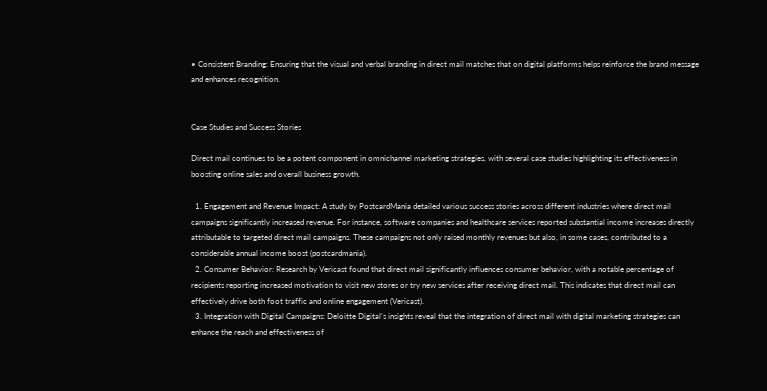• Consistent Branding: Ensuring that the visual and verbal branding in direct mail matches that on digital platforms helps reinforce the brand message and enhances recognition.


Case Studies and Success Stories

Direct mail continues to be a potent component in omnichannel marketing strategies, with several case studies highlighting its effectiveness in boosting online sales and overall business growth.

  1. Engagement and Revenue Impact: A study by PostcardMania detailed various success stories across different industries where direct mail campaigns significantly increased revenue. For instance, software companies and healthcare services reported substantial income increases directly attributable to targeted direct mail campaigns. These campaigns not only raised monthly revenues but also, in some cases, contributed to a considerable annual income boost (postcardmania).
  2. Consumer Behavior: Research by Vericast found that direct mail significantly influences consumer behavior, with a notable percentage of recipients reporting increased motivation to visit new stores or try new services after receiving direct mail. This indicates that direct mail can effectively drive both foot traffic and online engagement (Vericast).
  3. Integration with Digital Campaigns: Deloitte Digital’s insights reveal that the integration of direct mail with digital marketing strategies can enhance the reach and effectiveness of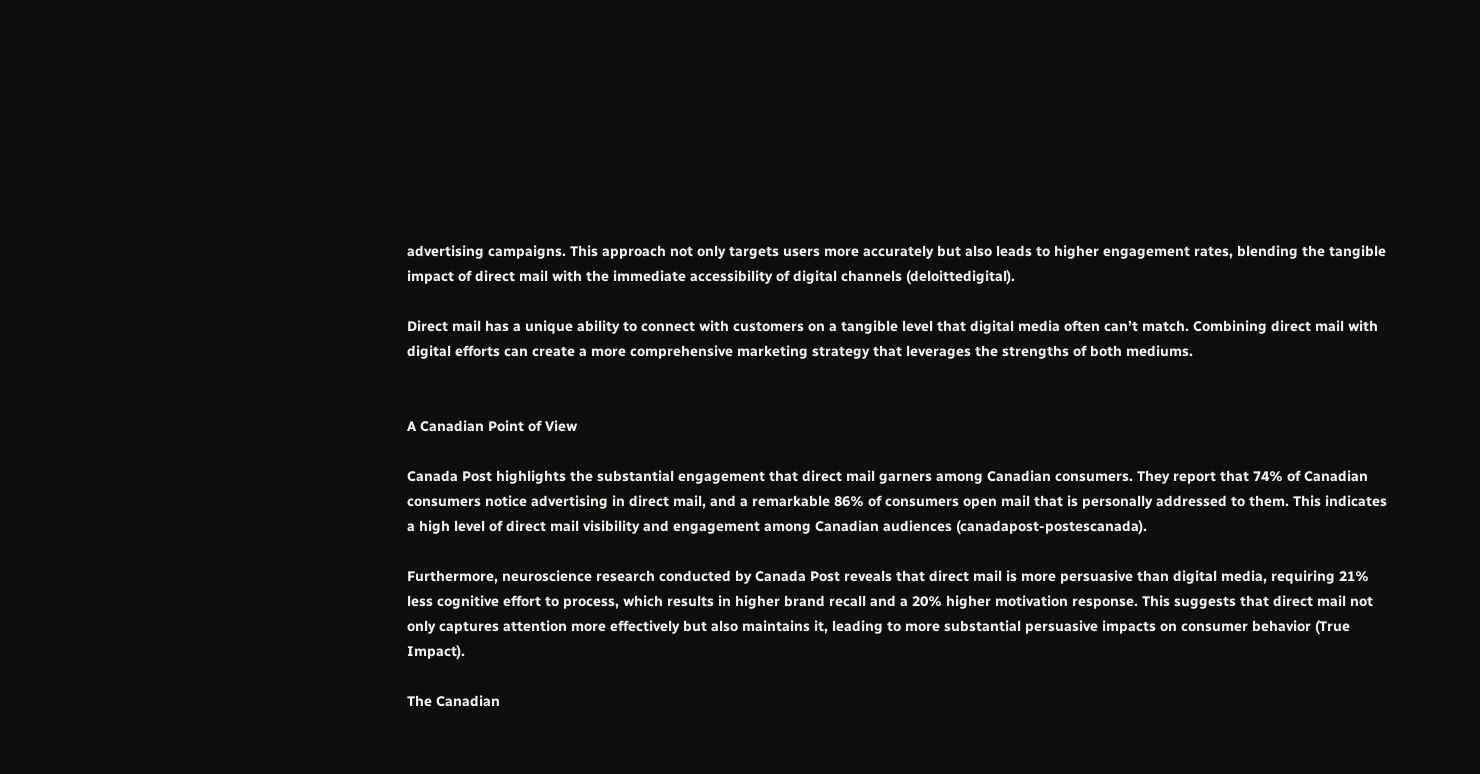advertising campaigns. This approach not only targets users more accurately but also leads to higher engagement rates, blending the tangible impact of direct mail with the immediate accessibility of digital channels (deloittedigital).

Direct mail has a unique ability to connect with customers on a tangible level that digital media often can’t match. Combining direct mail with digital efforts can create a more comprehensive marketing strategy that leverages the strengths of both mediums.


A Canadian Point of View

Canada Post highlights the substantial engagement that direct mail garners among Canadian consumers. They report that 74% of Canadian consumers notice advertising in direct mail, and a remarkable 86% of consumers open mail that is personally addressed to them. This indicates a high level of direct mail visibility and engagement among Canadian audiences (canadapost-postescanada).

Furthermore, neuroscience research conducted by Canada Post reveals that direct mail is more persuasive than digital media, requiring 21% less cognitive effort to process, which results in higher brand recall and a 20% higher motivation response. This suggests that direct mail not only captures attention more effectively but also maintains it, leading to more substantial persuasive impacts on consumer behavior (True Impact).

The Canadian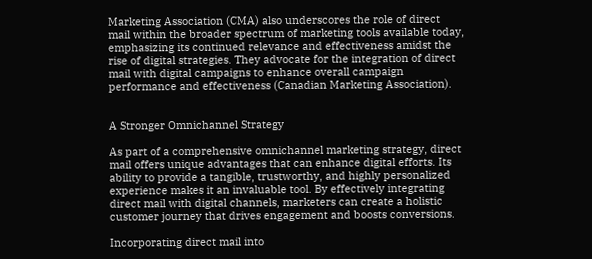Marketing Association (CMA) also underscores the role of direct mail within the broader spectrum of marketing tools available today, emphasizing its continued relevance and effectiveness amidst the rise of digital strategies. They advocate for the integration of direct mail with digital campaigns to enhance overall campaign performance and effectiveness (Canadian Marketing Association).


A Stronger Omnichannel Strategy

As part of a comprehensive omnichannel marketing strategy, direct mail offers unique advantages that can enhance digital efforts. Its ability to provide a tangible, trustworthy, and highly personalized experience makes it an invaluable tool. By effectively integrating direct mail with digital channels, marketers can create a holistic customer journey that drives engagement and boosts conversions.

Incorporating direct mail into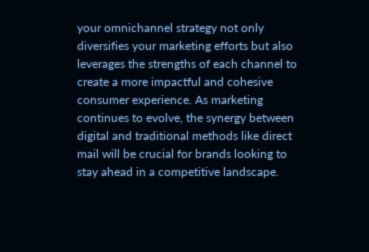your omnichannel strategy not only diversifies your marketing efforts but also leverages the strengths of each channel to create a more impactful and cohesive consumer experience. As marketing continues to evolve, the synergy between digital and traditional methods like direct mail will be crucial for brands looking to stay ahead in a competitive landscape.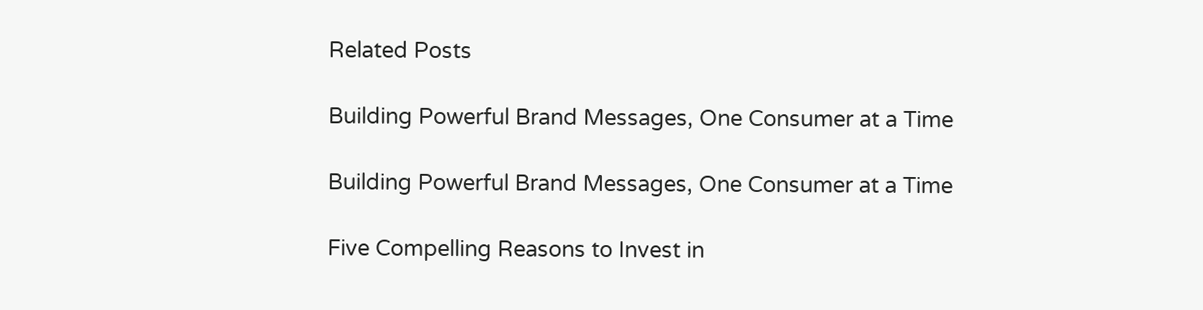Related Posts

Building Powerful Brand Messages, One Consumer at a Time

Building Powerful Brand Messages, One Consumer at a Time

Five Compelling Reasons to Invest in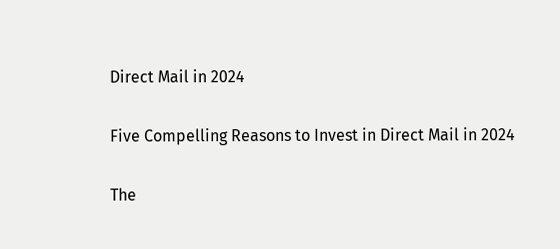Direct Mail in 2024

Five Compelling Reasons to Invest in Direct Mail in 2024

The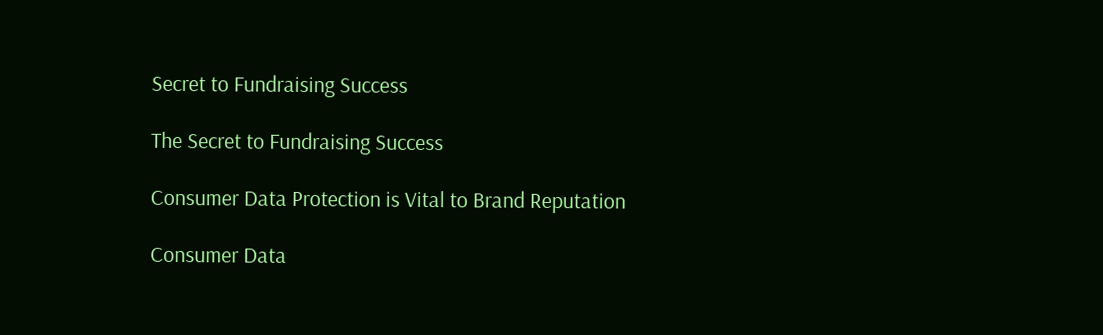Secret to Fundraising Success

The Secret to Fundraising Success

Consumer Data Protection is Vital to Brand Reputation

Consumer Data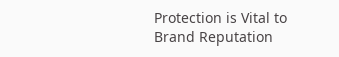Protection is Vital to Brand Reputation